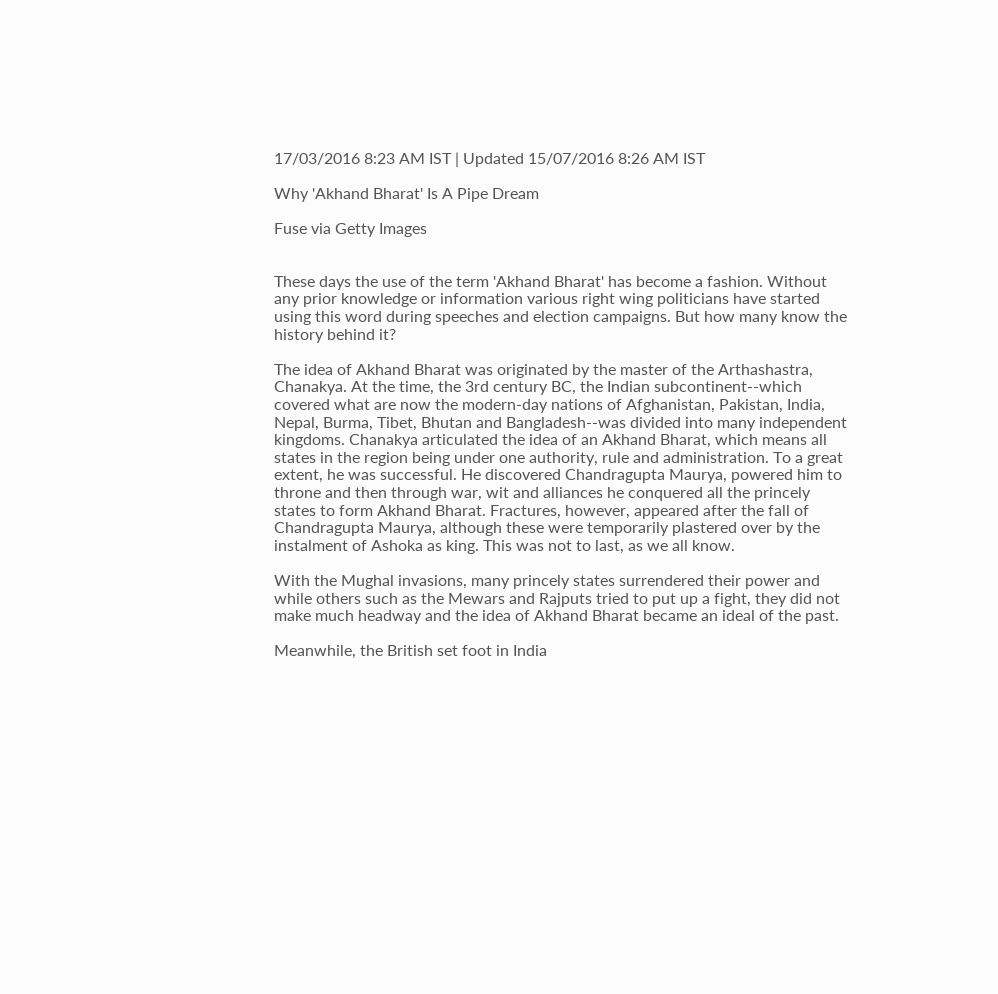17/03/2016 8:23 AM IST | Updated 15/07/2016 8:26 AM IST

Why 'Akhand Bharat' Is A Pipe Dream

Fuse via Getty Images


These days the use of the term 'Akhand Bharat' has become a fashion. Without any prior knowledge or information various right wing politicians have started using this word during speeches and election campaigns. But how many know the history behind it?

The idea of Akhand Bharat was originated by the master of the Arthashastra, Chanakya. At the time, the 3rd century BC, the Indian subcontinent--which covered what are now the modern-day nations of Afghanistan, Pakistan, India, Nepal, Burma, Tibet, Bhutan and Bangladesh--was divided into many independent kingdoms. Chanakya articulated the idea of an Akhand Bharat, which means all states in the region being under one authority, rule and administration. To a great extent, he was successful. He discovered Chandragupta Maurya, powered him to throne and then through war, wit and alliances he conquered all the princely states to form Akhand Bharat. Fractures, however, appeared after the fall of Chandragupta Maurya, although these were temporarily plastered over by the instalment of Ashoka as king. This was not to last, as we all know.

With the Mughal invasions, many princely states surrendered their power and while others such as the Mewars and Rajputs tried to put up a fight, they did not make much headway and the idea of Akhand Bharat became an ideal of the past.

Meanwhile, the British set foot in India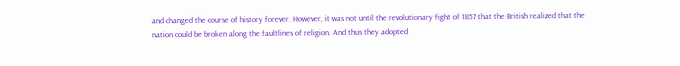and changed the course of history forever. However, it was not until the revolutionary fight of 1857 that the British realized that the nation could be broken along the faultlines of religion. And thus they adopted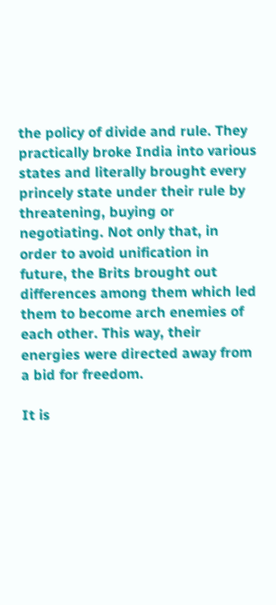the policy of divide and rule. They practically broke India into various states and literally brought every princely state under their rule by threatening, buying or negotiating. Not only that, in order to avoid unification in future, the Brits brought out differences among them which led them to become arch enemies of each other. This way, their energies were directed away from a bid for freedom.

It is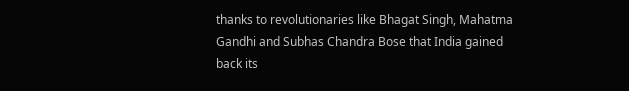thanks to revolutionaries like Bhagat Singh, Mahatma Gandhi and Subhas Chandra Bose that India gained back its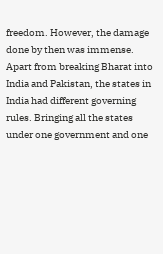freedom. However, the damage done by then was immense. Apart from breaking Bharat into India and Pakistan, the states in India had different governing rules. Bringing all the states under one government and one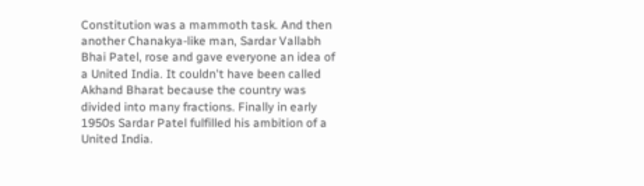Constitution was a mammoth task. And then another Chanakya-like man, Sardar Vallabh Bhai Patel, rose and gave everyone an idea of a United India. It couldn't have been called Akhand Bharat because the country was divided into many fractions. Finally in early 1950s Sardar Patel fulfilled his ambition of a United India.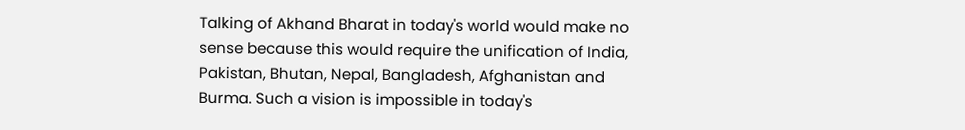Talking of Akhand Bharat in today's world would make no sense because this would require the unification of India, Pakistan, Bhutan, Nepal, Bangladesh, Afghanistan and Burma. Such a vision is impossible in today's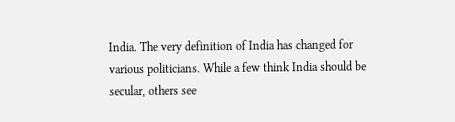India. The very definition of India has changed for various politicians. While a few think India should be secular, others see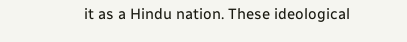it as a Hindu nation. These ideological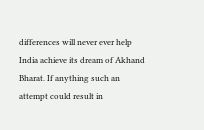differences will never ever help India achieve its dream of Akhand Bharat. If anything such an attempt could result in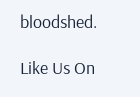bloodshed.

Like Us On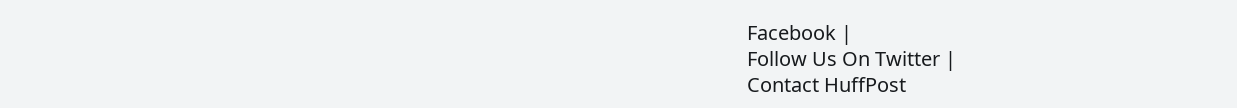Facebook |
Follow Us On Twitter |
Contact HuffPost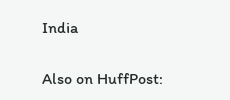India

Also on HuffPost: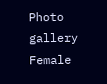Photo gallery Female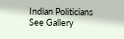Indian Politicians See Gallery